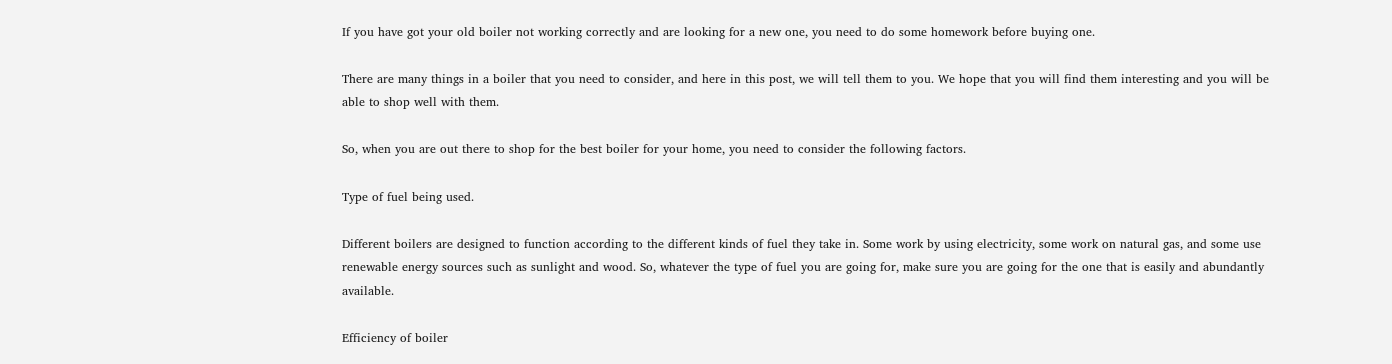If you have got your old boiler not working correctly and are looking for a new one, you need to do some homework before buying one.

There are many things in a boiler that you need to consider, and here in this post, we will tell them to you. We hope that you will find them interesting and you will be able to shop well with them.

So, when you are out there to shop for the best boiler for your home, you need to consider the following factors.

Type of fuel being used.

Different boilers are designed to function according to the different kinds of fuel they take in. Some work by using electricity, some work on natural gas, and some use renewable energy sources such as sunlight and wood. So, whatever the type of fuel you are going for, make sure you are going for the one that is easily and abundantly available.

Efficiency of boiler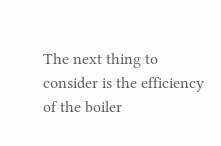The next thing to consider is the efficiency of the boiler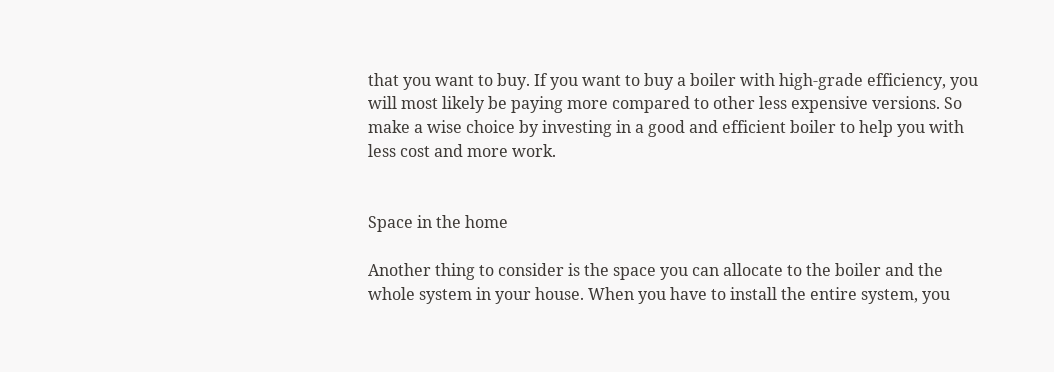that you want to buy. If you want to buy a boiler with high-grade efficiency, you will most likely be paying more compared to other less expensive versions. So make a wise choice by investing in a good and efficient boiler to help you with less cost and more work.


Space in the home

Another thing to consider is the space you can allocate to the boiler and the whole system in your house. When you have to install the entire system, you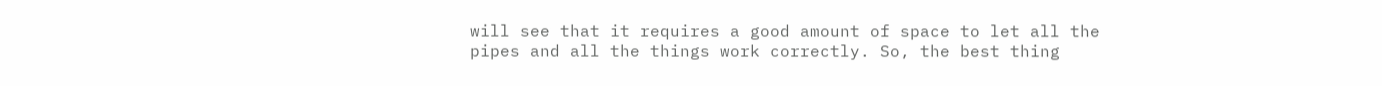will see that it requires a good amount of space to let all the pipes and all the things work correctly. So, the best thing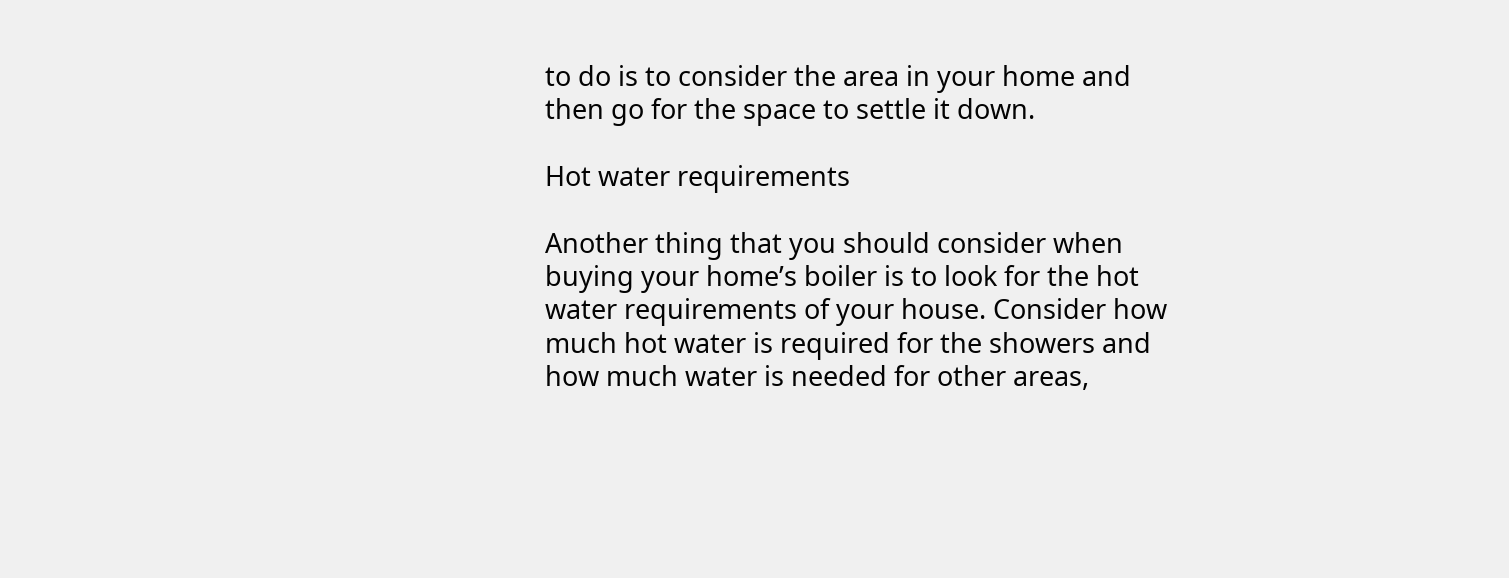to do is to consider the area in your home and then go for the space to settle it down.

Hot water requirements

Another thing that you should consider when buying your home’s boiler is to look for the hot water requirements of your house. Consider how much hot water is required for the showers and how much water is needed for other areas,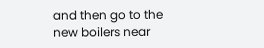and then go to the new boilers near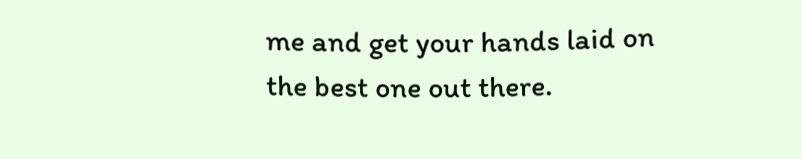me and get your hands laid on the best one out there.